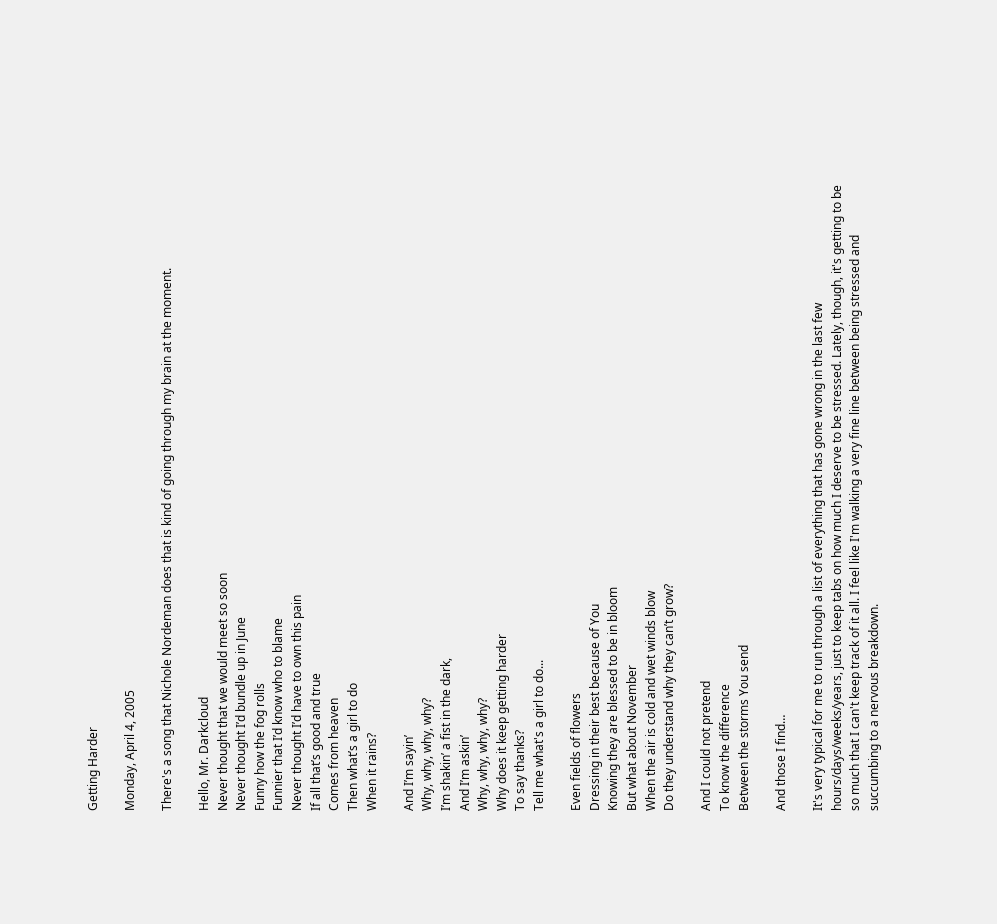Getting Harder

Monday, April 4, 2005

There's a song that Nichole Nordeman does that is kind of going through my brain at the moment.

Hello, Mr. Darkcloud
Never thought that we would meet so soon
Never thought I’d bundle up in June
Funny how the fog rolls
Funnier that I’d know who to blame
Never thought I’d have to own this pain
If all that’s good and true
Comes from heaven
Then what’s a girl to do
When it rains?

And I’m sayin’
Why, why, why, why?
I’m shakin’ a fist in the dark,
And I’m askin’
Why, why, why, why?
Why does it keep getting harder
To say thanks?
Tell me what's a girl to do...

Even fields of flowers
Dressing in their best because of You
Knowing they are blessed to be in bloom
But what about November
When the air is cold and wet winds blow
Do they understand why they can’t grow?

And I could not pretend
To know the difference
Between the storms You send

And those I find…

It's very typical for me to run through a list of everything that has gone wrong in the last few hours/days/weeks/years, just to keep tabs on how much I deserve to be stressed. Lately, though, it's getting to be so much that I can't keep track of it all. I feel like I'm walking a very fine line between being stressed and succumbing to a nervous breakdown.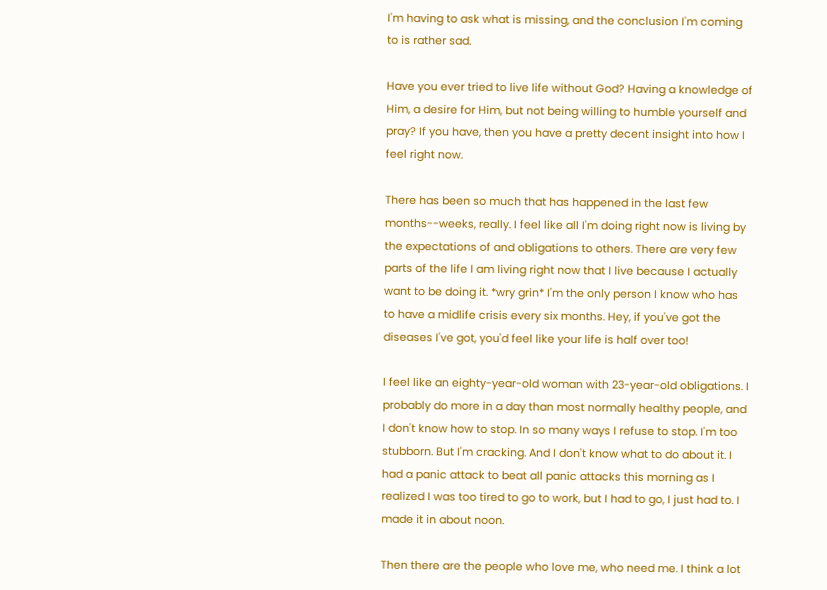I'm having to ask what is missing, and the conclusion I'm coming to is rather sad.

Have you ever tried to live life without God? Having a knowledge of Him, a desire for Him, but not being willing to humble yourself and pray? If you have, then you have a pretty decent insight into how I feel right now.

There has been so much that has happened in the last few months--weeks, really. I feel like all I'm doing right now is living by the expectations of and obligations to others. There are very few parts of the life I am living right now that I live because I actually want to be doing it. *wry grin* I'm the only person I know who has to have a midlife crisis every six months. Hey, if you've got the diseases I've got, you'd feel like your life is half over too!

I feel like an eighty-year-old woman with 23-year-old obligations. I probably do more in a day than most normally healthy people, and I don't know how to stop. In so many ways I refuse to stop. I'm too stubborn. But I'm cracking. And I don't know what to do about it. I had a panic attack to beat all panic attacks this morning as I realized I was too tired to go to work, but I had to go, I just had to. I made it in about noon.

Then there are the people who love me, who need me. I think a lot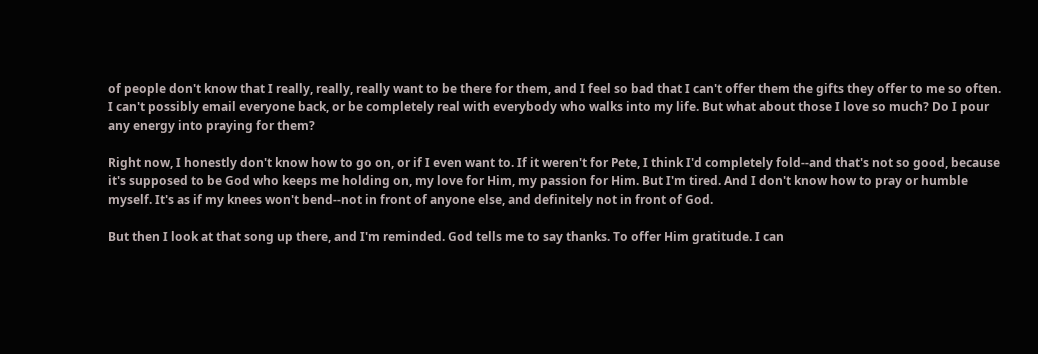of people don't know that I really, really, really want to be there for them, and I feel so bad that I can't offer them the gifts they offer to me so often. I can't possibly email everyone back, or be completely real with everybody who walks into my life. But what about those I love so much? Do I pour any energy into praying for them?

Right now, I honestly don't know how to go on, or if I even want to. If it weren't for Pete, I think I'd completely fold--and that's not so good, because it's supposed to be God who keeps me holding on, my love for Him, my passion for Him. But I'm tired. And I don't know how to pray or humble myself. It's as if my knees won't bend--not in front of anyone else, and definitely not in front of God.

But then I look at that song up there, and I'm reminded. God tells me to say thanks. To offer Him gratitude. I can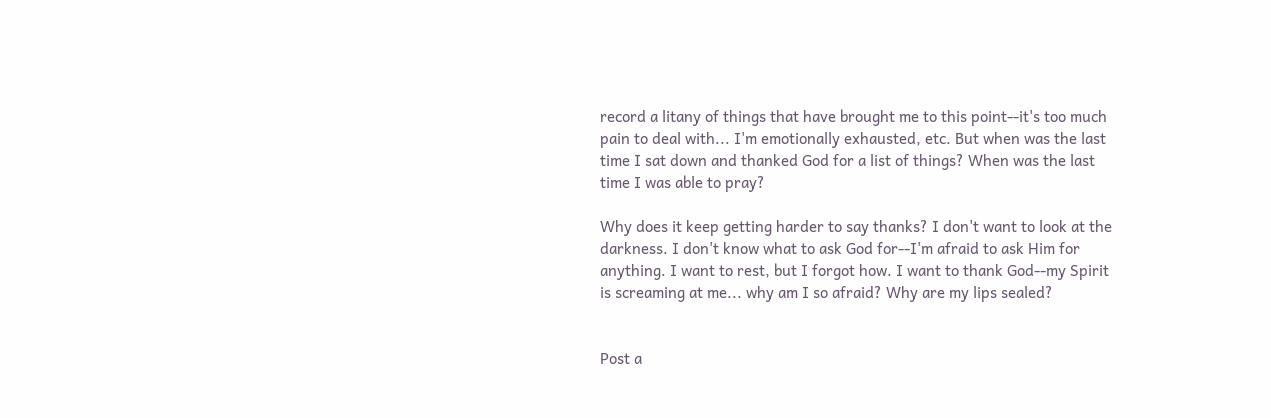record a litany of things that have brought me to this point--it's too much pain to deal with... I'm emotionally exhausted, etc. But when was the last time I sat down and thanked God for a list of things? When was the last time I was able to pray?

Why does it keep getting harder to say thanks? I don't want to look at the darkness. I don't know what to ask God for--I'm afraid to ask Him for anything. I want to rest, but I forgot how. I want to thank God--my Spirit is screaming at me... why am I so afraid? Why are my lips sealed?


Post a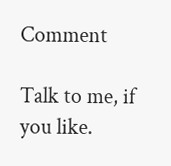Comment

Talk to me, if you like.